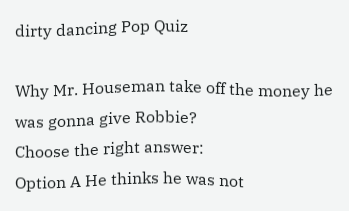dirty dancing Pop Quiz

Why Mr. Houseman take off the money he was gonna give Robbie?
Choose the right answer:
Option A He thinks he was not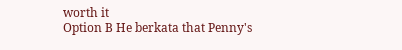worth it
Option B He berkata that Penny's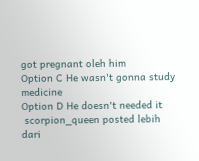got pregnant oleh him
Option C He wasn't gonna study medicine
Option D He doesn't needed it
 scorpion_queen posted lebih dari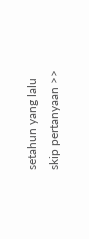setahun yang lalu
skip pertanyaan >>